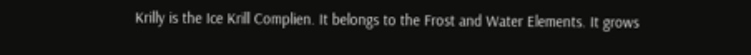Krilly is the Ice Krill Complien. It belongs to the Frost and Water Elements. It grows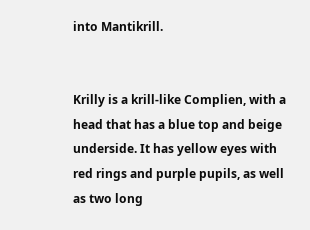into Mantikrill.


Krilly is a krill-like Complien, with a head that has a blue top and beige underside. It has yellow eyes with red rings and purple pupils, as well as two long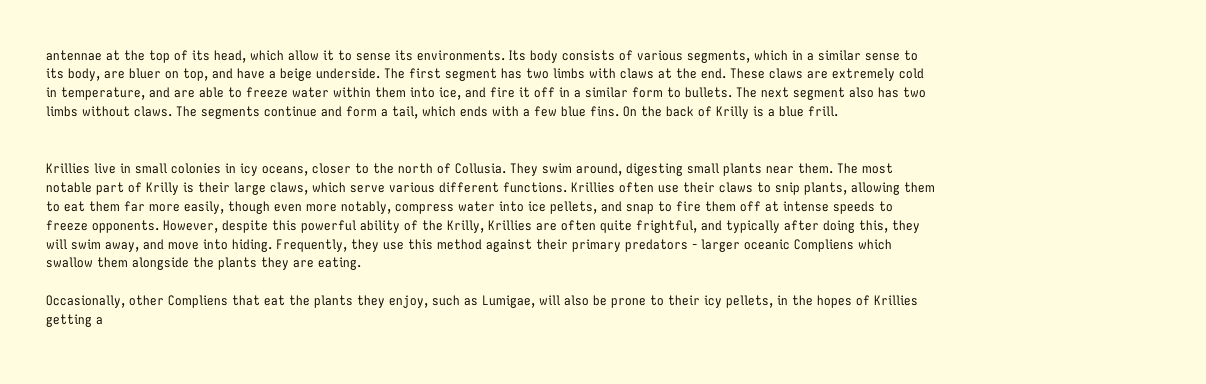antennae at the top of its head, which allow it to sense its environments. Its body consists of various segments, which in a similar sense to its body, are bluer on top, and have a beige underside. The first segment has two limbs with claws at the end. These claws are extremely cold in temperature, and are able to freeze water within them into ice, and fire it off in a similar form to bullets. The next segment also has two limbs without claws. The segments continue and form a tail, which ends with a few blue fins. On the back of Krilly is a blue frill.


Krillies live in small colonies in icy oceans, closer to the north of Collusia. They swim around, digesting small plants near them. The most notable part of Krilly is their large claws, which serve various different functions. Krillies often use their claws to snip plants, allowing them to eat them far more easily, though even more notably, compress water into ice pellets, and snap to fire them off at intense speeds to freeze opponents. However, despite this powerful ability of the Krilly, Krillies are often quite frightful, and typically after doing this, they will swim away, and move into hiding. Frequently, they use this method against their primary predators - larger oceanic Compliens which swallow them alongside the plants they are eating.

Occasionally, other Compliens that eat the plants they enjoy, such as Lumigae, will also be prone to their icy pellets, in the hopes of Krillies getting a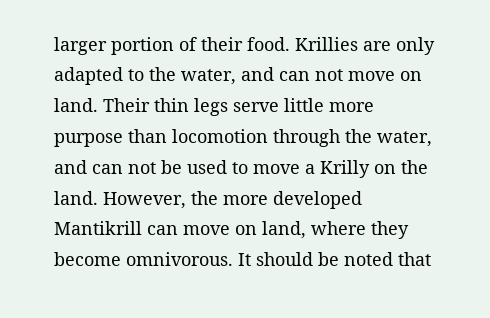larger portion of their food. Krillies are only adapted to the water, and can not move on land. Their thin legs serve little more purpose than locomotion through the water, and can not be used to move a Krilly on the land. However, the more developed Mantikrill can move on land, where they become omnivorous. It should be noted that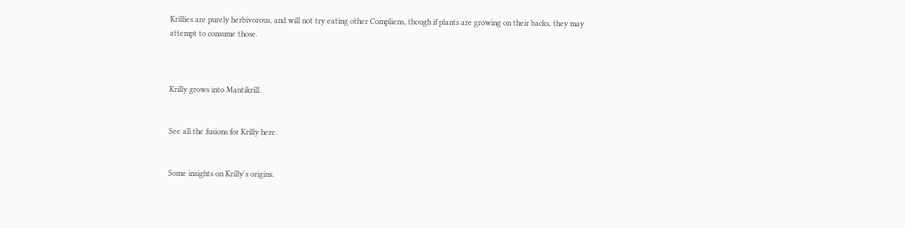Krillies are purely herbivorous, and will not try eating other Compliens, though if plants are growing on their backs, they may attempt to consume those.



Krilly grows into Mantikrill.


See all the fusions for Krilly here.


Some insights on Krilly's origins.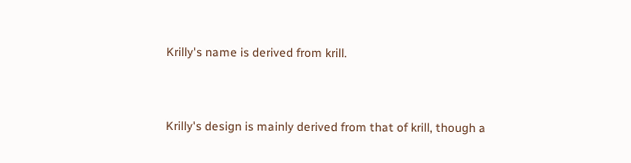Krilly's name is derived from krill.


Krilly's design is mainly derived from that of krill, though a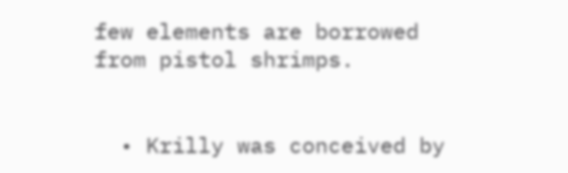few elements are borrowed from pistol shrimps.


  • Krilly was conceived by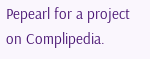Pepearl for a project on Complipedia.